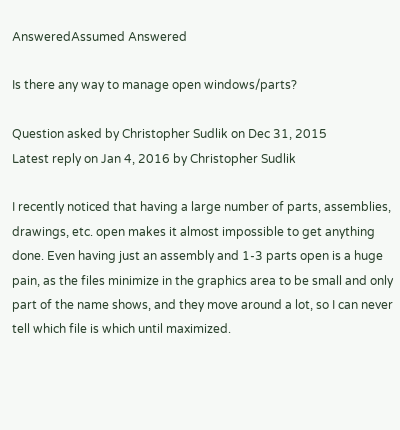AnsweredAssumed Answered

Is there any way to manage open windows/parts?

Question asked by Christopher Sudlik on Dec 31, 2015
Latest reply on Jan 4, 2016 by Christopher Sudlik

I recently noticed that having a large number of parts, assemblies, drawings, etc. open makes it almost impossible to get anything done. Even having just an assembly and 1-3 parts open is a huge pain, as the files minimize in the graphics area to be small and only part of the name shows, and they move around a lot, so I can never tell which file is which until maximized.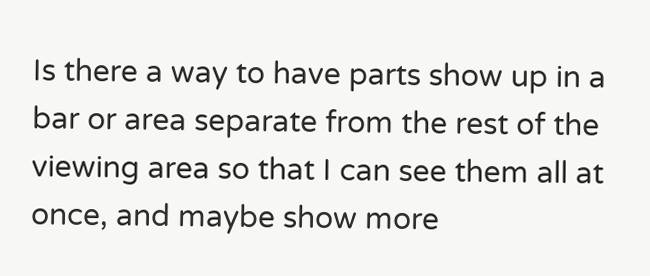Is there a way to have parts show up in a bar or area separate from the rest of the viewing area so that I can see them all at once, and maybe show more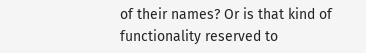of their names? Or is that kind of functionality reserved to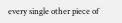every single other piece of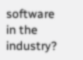software in the industry?